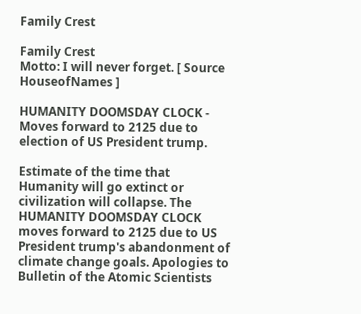Family Crest

Family Crest
Motto: I will never forget. [ Source HouseofNames ]

HUMANITY DOOMSDAY CLOCK - Moves forward to 2125 due to election of US President trump.

Estimate of the time that Humanity will go extinct or civilization will collapse. The HUMANITY DOOMSDAY CLOCK moves forward to 2125 due to US President trump's abandonment of climate change goals. Apologies to Bulletin of the Atomic Scientists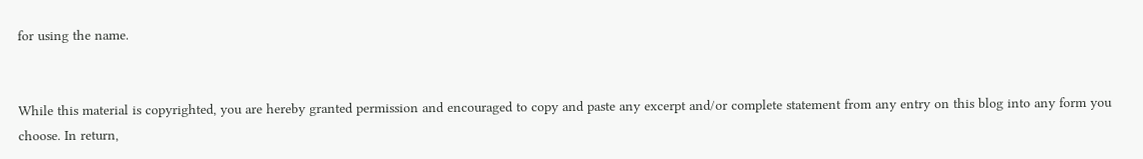for using the name.


While this material is copyrighted, you are hereby granted permission and encouraged to copy and paste any excerpt and/or complete statement from any entry on this blog into any form you choose. In return,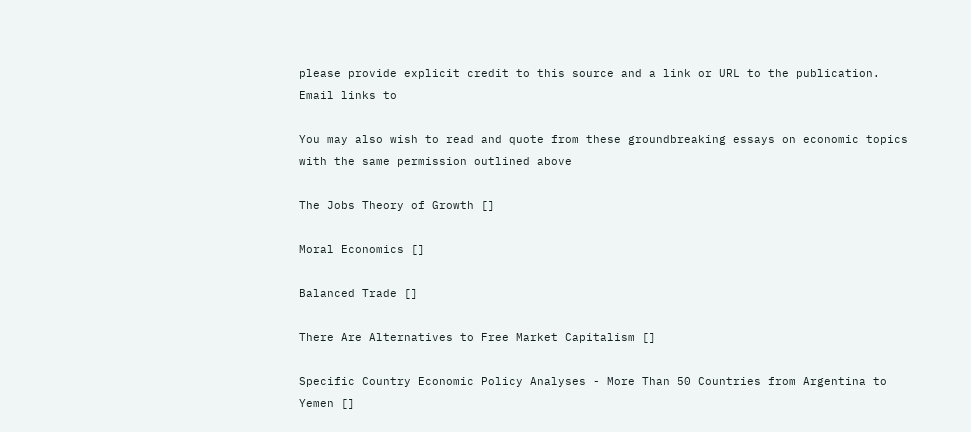please provide explicit credit to this source and a link or URL to the publication. Email links to

You may also wish to read and quote from these groundbreaking essays on economic topics with the same permission outlined above

The Jobs Theory of Growth []

Moral Economics []

Balanced Trade []

There Are Alternatives to Free Market Capitalism []

Specific Country Economic Policy Analyses - More Than 50 Countries from Argentina to Yemen []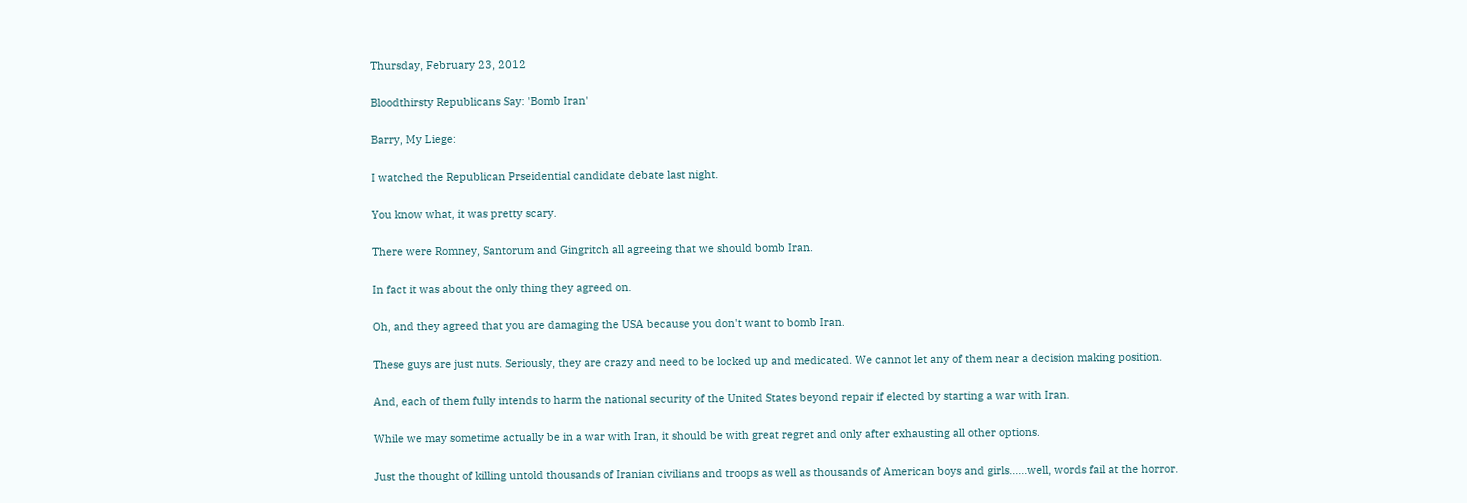Thursday, February 23, 2012

Bloodthirsty Republicans Say: 'Bomb Iran'

Barry, My Liege:

I watched the Republican Prseidential candidate debate last night.

You know what, it was pretty scary.

There were Romney, Santorum and Gingritch all agreeing that we should bomb Iran.

In fact it was about the only thing they agreed on.

Oh, and they agreed that you are damaging the USA because you don't want to bomb Iran.

These guys are just nuts. Seriously, they are crazy and need to be locked up and medicated. We cannot let any of them near a decision making position.

And, each of them fully intends to harm the national security of the United States beyond repair if elected by starting a war with Iran.

While we may sometime actually be in a war with Iran, it should be with great regret and only after exhausting all other options.

Just the thought of killing untold thousands of Iranian civilians and troops as well as thousands of American boys and girls......well, words fail at the horror.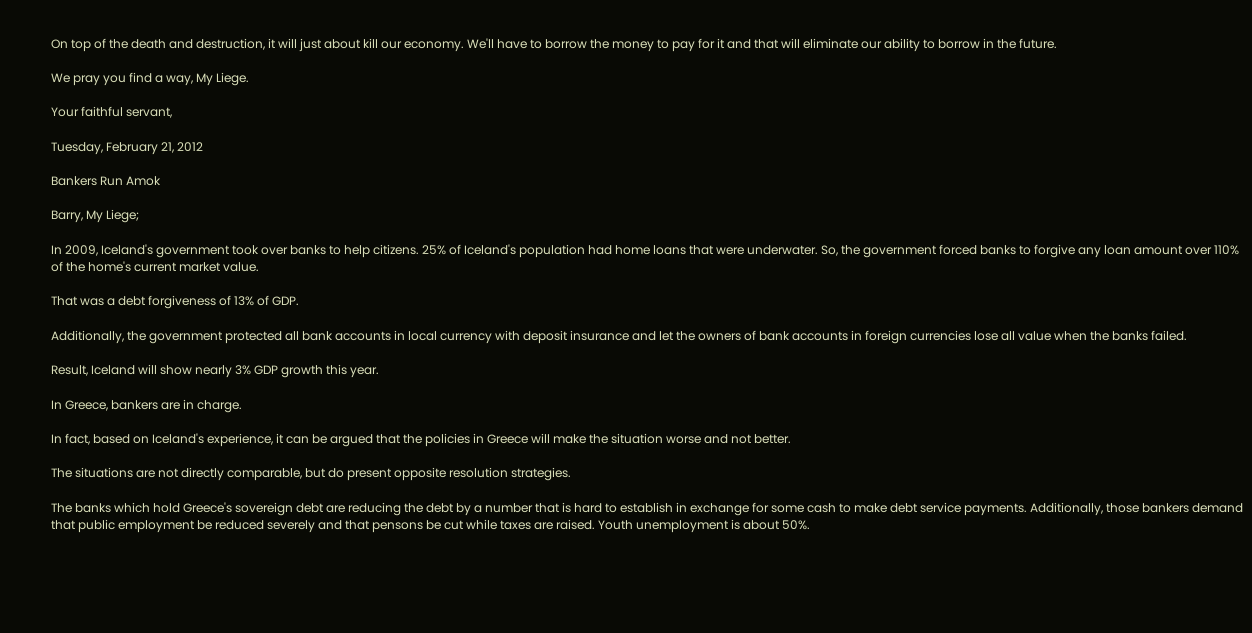On top of the death and destruction, it will just about kill our economy. We'll have to borrow the money to pay for it and that will eliminate our ability to borrow in the future.

We pray you find a way, My Liege.

Your faithful servant,

Tuesday, February 21, 2012

Bankers Run Amok

Barry, My Liege;

In 2009, Iceland's government took over banks to help citizens. 25% of Iceland's population had home loans that were underwater. So, the government forced banks to forgive any loan amount over 110% of the home's current market value.

That was a debt forgiveness of 13% of GDP.

Additionally, the government protected all bank accounts in local currency with deposit insurance and let the owners of bank accounts in foreign currencies lose all value when the banks failed.

Result, Iceland will show nearly 3% GDP growth this year.

In Greece, bankers are in charge.

In fact, based on Iceland's experience, it can be argued that the policies in Greece will make the situation worse and not better.

The situations are not directly comparable, but do present opposite resolution strategies.

The banks which hold Greece's sovereign debt are reducing the debt by a number that is hard to establish in exchange for some cash to make debt service payments. Additionally, those bankers demand that public employment be reduced severely and that pensons be cut while taxes are raised. Youth unemployment is about 50%.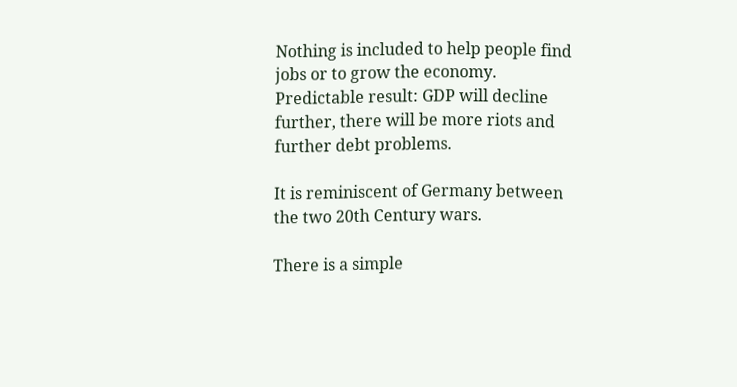Nothing is included to help people find jobs or to grow the economy. Predictable result: GDP will decline further, there will be more riots and further debt problems.

It is reminiscent of Germany between the two 20th Century wars.

There is a simple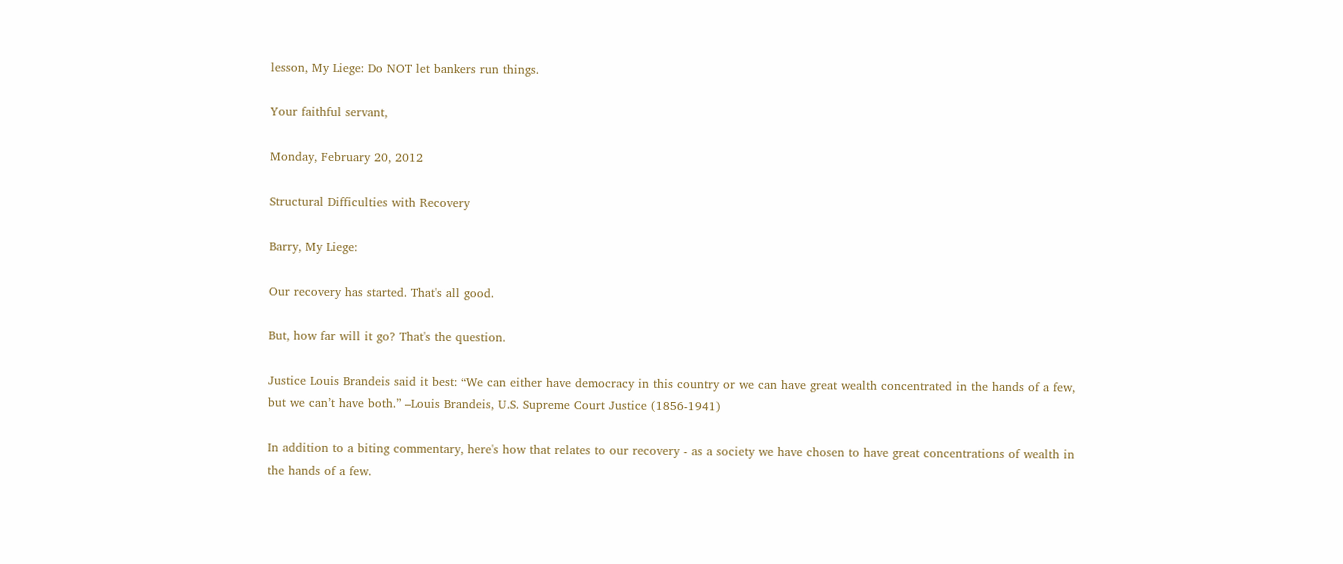lesson, My Liege: Do NOT let bankers run things.

Your faithful servant,

Monday, February 20, 2012

Structural Difficulties with Recovery

Barry, My Liege:

Our recovery has started. That's all good.

But, how far will it go? That's the question.

Justice Louis Brandeis said it best: “We can either have democracy in this country or we can have great wealth concentrated in the hands of a few, but we can’t have both.” –Louis Brandeis, U.S. Supreme Court Justice (1856-1941)

In addition to a biting commentary, here's how that relates to our recovery - as a society we have chosen to have great concentrations of wealth in the hands of a few.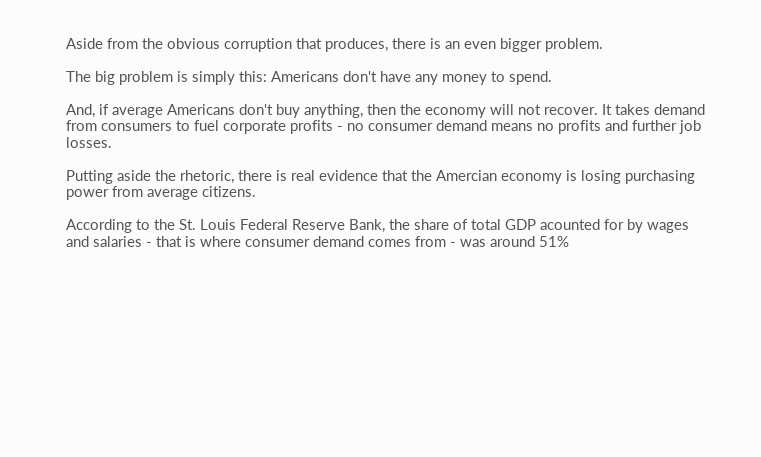Aside from the obvious corruption that produces, there is an even bigger problem.

The big problem is simply this: Americans don't have any money to spend.

And, if average Americans don't buy anything, then the economy will not recover. It takes demand from consumers to fuel corporate profits - no consumer demand means no profits and further job losses.

Putting aside the rhetoric, there is real evidence that the Amercian economy is losing purchasing power from average citizens.

According to the St. Louis Federal Reserve Bank, the share of total GDP acounted for by wages and salaries - that is where consumer demand comes from - was around 51%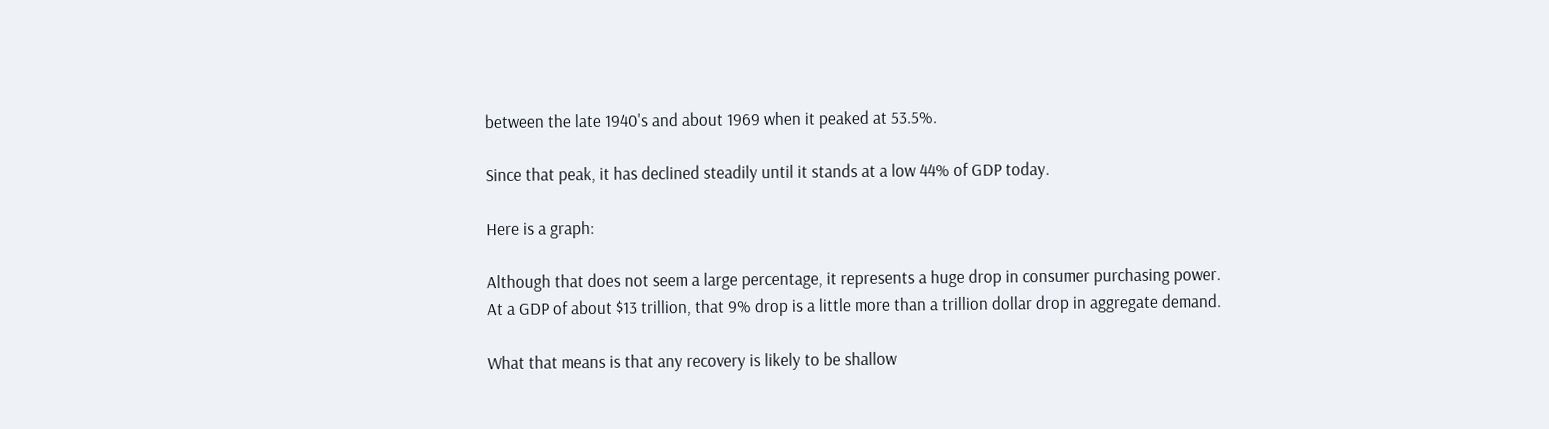between the late 1940's and about 1969 when it peaked at 53.5%.

Since that peak, it has declined steadily until it stands at a low 44% of GDP today.

Here is a graph:

Although that does not seem a large percentage, it represents a huge drop in consumer purchasing power. At a GDP of about $13 trillion, that 9% drop is a little more than a trillion dollar drop in aggregate demand.

What that means is that any recovery is likely to be shallow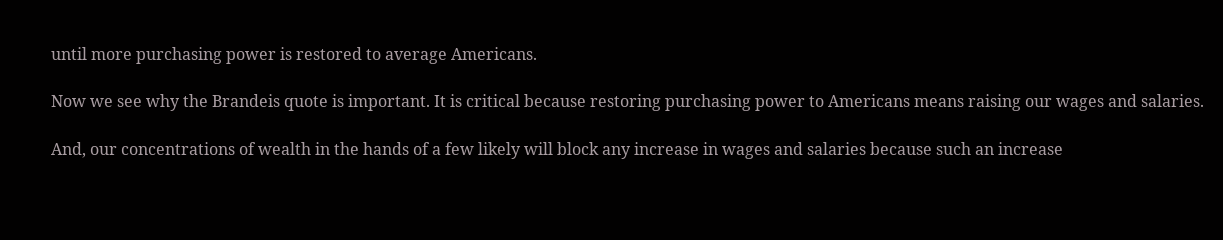until more purchasing power is restored to average Americans.

Now we see why the Brandeis quote is important. It is critical because restoring purchasing power to Americans means raising our wages and salaries.

And, our concentrations of wealth in the hands of a few likely will block any increase in wages and salaries because such an increase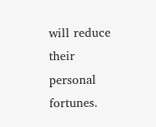will reduce their personal fortunes.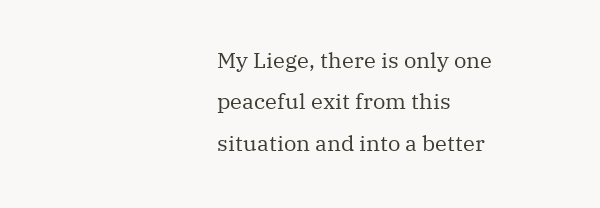My Liege, there is only one peaceful exit from this situation and into a better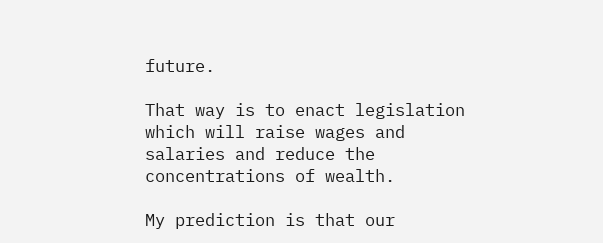future.

That way is to enact legislation which will raise wages and salaries and reduce the concentrations of wealth.

My prediction is that our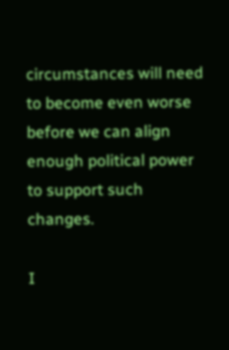circumstances will need to become even worse before we can align enough political power to support such changes.

I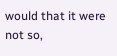would that it were not so,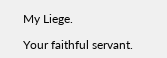My Liege.

Your faithful servant.